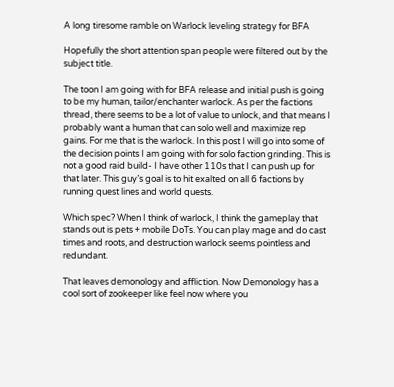A long tiresome ramble on Warlock leveling strategy for BFA

Hopefully the short attention span people were filtered out by the subject title.

The toon I am going with for BFA release and initial push is going to be my human, tailor/enchanter warlock. As per the factions thread, there seems to be a lot of value to unlock, and that means I probably want a human that can solo well and maximize rep gains. For me that is the warlock. In this post I will go into some of the decision points I am going with for solo faction grinding. This is not a good raid build- I have other 110s that I can push up for that later. This guy’s goal is to hit exalted on all 6 factions by running quest lines and world quests.

Which spec? When I think of warlock, I think the gameplay that stands out is pets + mobile DoTs. You can play mage and do cast times and roots, and destruction warlock seems pointless and redundant.

That leaves demonology and affliction. Now Demonology has a cool sort of zookeeper like feel now where you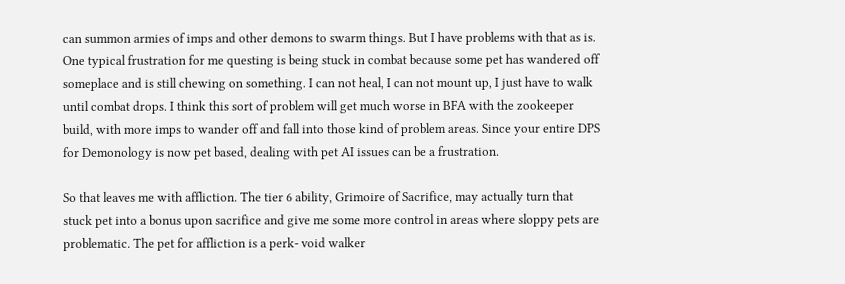can summon armies of imps and other demons to swarm things. But I have problems with that as is. One typical frustration for me questing is being stuck in combat because some pet has wandered off someplace and is still chewing on something. I can not heal, I can not mount up, I just have to walk until combat drops. I think this sort of problem will get much worse in BFA with the zookeeper build, with more imps to wander off and fall into those kind of problem areas. Since your entire DPS for Demonology is now pet based, dealing with pet AI issues can be a frustration.

So that leaves me with affliction. The tier 6 ability, Grimoire of Sacrifice, may actually turn that stuck pet into a bonus upon sacrifice and give me some more control in areas where sloppy pets are problematic. The pet for affliction is a perk- void walker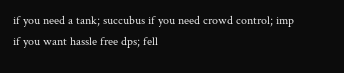if you need a tank; succubus if you need crowd control; imp if you want hassle free dps; fell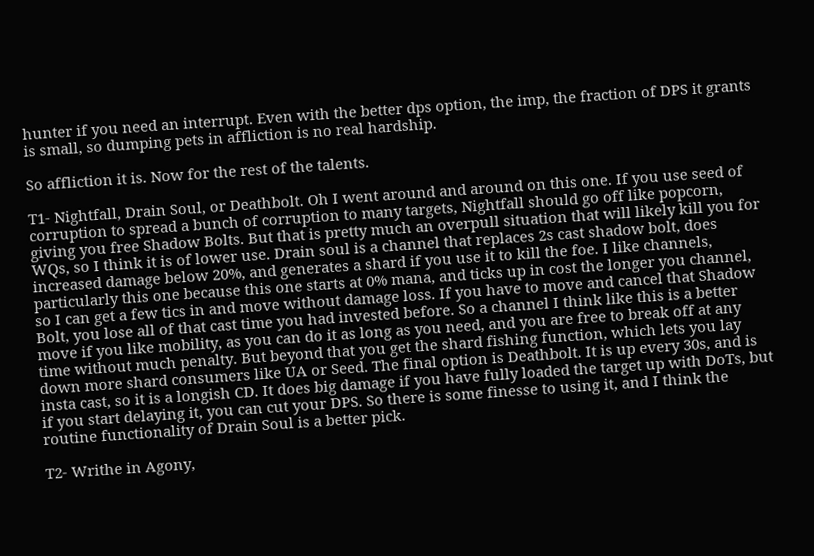hunter if you need an interrupt. Even with the better dps option, the imp, the fraction of DPS it grants is small, so dumping pets in affliction is no real hardship.

So affliction it is. Now for the rest of the talents.

T1- Nightfall, Drain Soul, or Deathbolt. Oh I went around and around on this one. If you use seed of corruption to spread a bunch of corruption to many targets, Nightfall should go off like popcorn, giving you free Shadow Bolts. But that is pretty much an overpull situation that will likely kill you for WQs, so I think it is of lower use. Drain soul is a channel that replaces 2s cast shadow bolt, does increased damage below 20%, and generates a shard if you use it to kill the foe. I like channels, particularly this one because this one starts at 0% mana, and ticks up in cost the longer you channel, so I can get a few tics in and move without damage loss. If you have to move and cancel that Shadow Bolt, you lose all of that cast time you had invested before. So a channel I think like this is a better move if you like mobility, as you can do it as long as you need, and you are free to break off at any time without much penalty. But beyond that you get the shard fishing function, which lets you lay down more shard consumers like UA or Seed. The final option is Deathbolt. It is up every 30s, and is insta cast, so it is a longish CD. It does big damage if you have fully loaded the target up with DoTs, but if you start delaying it, you can cut your DPS. So there is some finesse to using it, and I think the routine functionality of Drain Soul is a better pick.

T2- Writhe in Agony,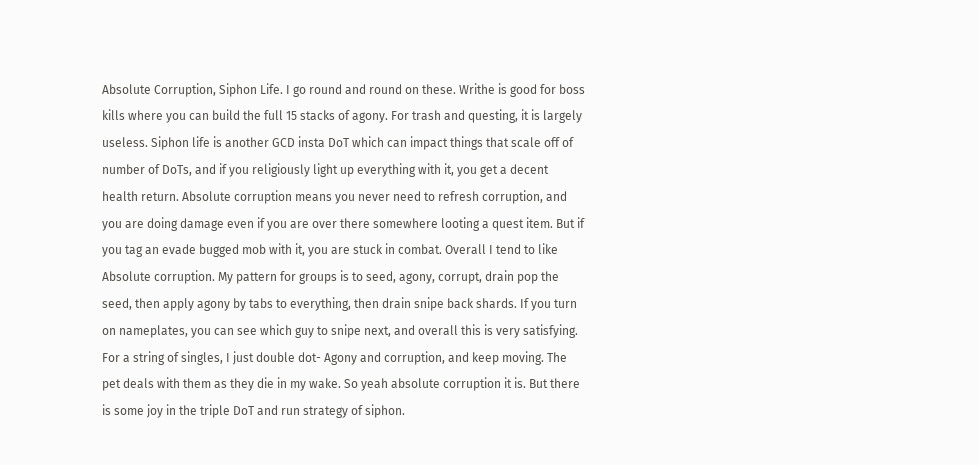Absolute Corruption, Siphon Life. I go round and round on these. Writhe is good for boss kills where you can build the full 15 stacks of agony. For trash and questing, it is largely useless. Siphon life is another GCD insta DoT which can impact things that scale off of number of DoTs, and if you religiously light up everything with it, you get a decent health return. Absolute corruption means you never need to refresh corruption, and you are doing damage even if you are over there somewhere looting a quest item. But if you tag an evade bugged mob with it, you are stuck in combat. Overall I tend to like Absolute corruption. My pattern for groups is to seed, agony, corrupt, drain pop the seed, then apply agony by tabs to everything, then drain snipe back shards. If you turn on nameplates, you can see which guy to snipe next, and overall this is very satisfying. For a string of singles, I just double dot- Agony and corruption, and keep moving. The pet deals with them as they die in my wake. So yeah absolute corruption it is. But there is some joy in the triple DoT and run strategy of siphon.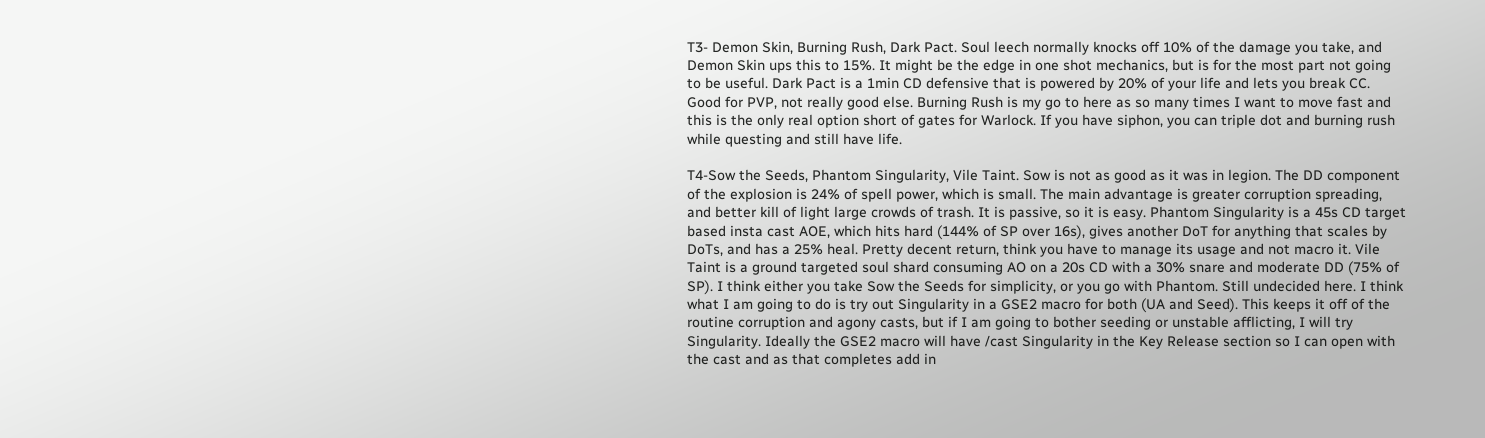T3- Demon Skin, Burning Rush, Dark Pact. Soul leech normally knocks off 10% of the damage you take, and Demon Skin ups this to 15%. It might be the edge in one shot mechanics, but is for the most part not going to be useful. Dark Pact is a 1min CD defensive that is powered by 20% of your life and lets you break CC. Good for PVP, not really good else. Burning Rush is my go to here as so many times I want to move fast and this is the only real option short of gates for Warlock. If you have siphon, you can triple dot and burning rush while questing and still have life.

T4-Sow the Seeds, Phantom Singularity, Vile Taint. Sow is not as good as it was in legion. The DD component of the explosion is 24% of spell power, which is small. The main advantage is greater corruption spreading, and better kill of light large crowds of trash. It is passive, so it is easy. Phantom Singularity is a 45s CD target based insta cast AOE, which hits hard (144% of SP over 16s), gives another DoT for anything that scales by DoTs, and has a 25% heal. Pretty decent return, think you have to manage its usage and not macro it. Vile Taint is a ground targeted soul shard consuming AO on a 20s CD with a 30% snare and moderate DD (75% of SP). I think either you take Sow the Seeds for simplicity, or you go with Phantom. Still undecided here. I think what I am going to do is try out Singularity in a GSE2 macro for both (UA and Seed). This keeps it off of the routine corruption and agony casts, but if I am going to bother seeding or unstable afflicting, I will try Singularity. Ideally the GSE2 macro will have /cast Singularity in the Key Release section so I can open with the cast and as that completes add in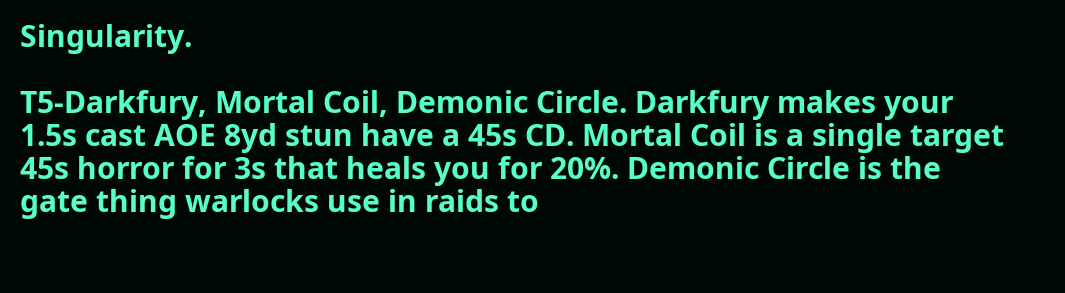Singularity.

T5-Darkfury, Mortal Coil, Demonic Circle. Darkfury makes your 1.5s cast AOE 8yd stun have a 45s CD. Mortal Coil is a single target 45s horror for 3s that heals you for 20%. Demonic Circle is the gate thing warlocks use in raids to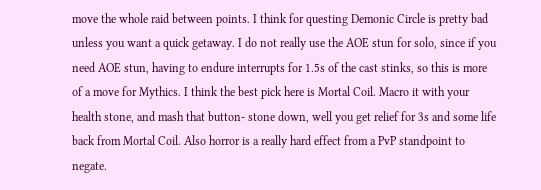move the whole raid between points. I think for questing Demonic Circle is pretty bad unless you want a quick getaway. I do not really use the AOE stun for solo, since if you need AOE stun, having to endure interrupts for 1.5s of the cast stinks, so this is more of a move for Mythics. I think the best pick here is Mortal Coil. Macro it with your health stone, and mash that button- stone down, well you get relief for 3s and some life back from Mortal Coil. Also horror is a really hard effect from a PvP standpoint to negate.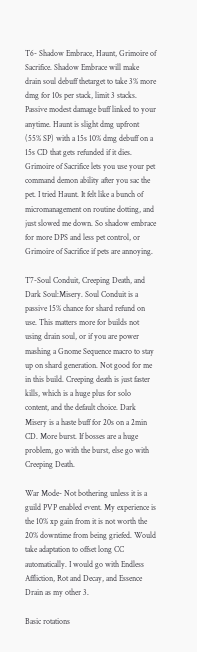T6- Shadow Embrace, Haunt, Grimoire of Sacrifice. Shadow Embrace will make drain soul debuff thetarget to take 3% more dmg for 10s per stack, limit 3 stacks. Passive modest damage buff linked to your anytime. Haunt is slight dmg upfront (55% SP) with a 15s 10% dmg debuff on a 15s CD that gets refunded if it dies. Grimoire of Sacrifice lets you use your pet command demon ability after you sac the pet. I tried Haunt. It felt like a bunch of micromanagement on routine dotting, and just slowed me down. So shadow embrace for more DPS and less pet control, or Grimoire of Sacrifice if pets are annoying.

T7-Soul Conduit, Creeping Death, and Dark Soul:Misery. Soul Conduit is a passive 15% chance for shard refund on use. This matters more for builds not using drain soul, or if you are power mashing a Gnome Sequence macro to stay up on shard generation. Not good for me in this build. Creeping death is just faster kills, which is a huge plus for solo content, and the default choice. Dark Misery is a haste buff for 20s on a 2min CD. More burst. If bosses are a huge problem, go with the burst, else go with Creeping Death.

War Mode- Not bothering unless it is a guild PVP enabled event. My experience is the 10% xp gain from it is not worth the 20% downtime from being griefed. Would take adaptation to offset long CC automatically. I would go with Endless Affliction, Rot and Decay, and Essence Drain as my other 3.

Basic rotations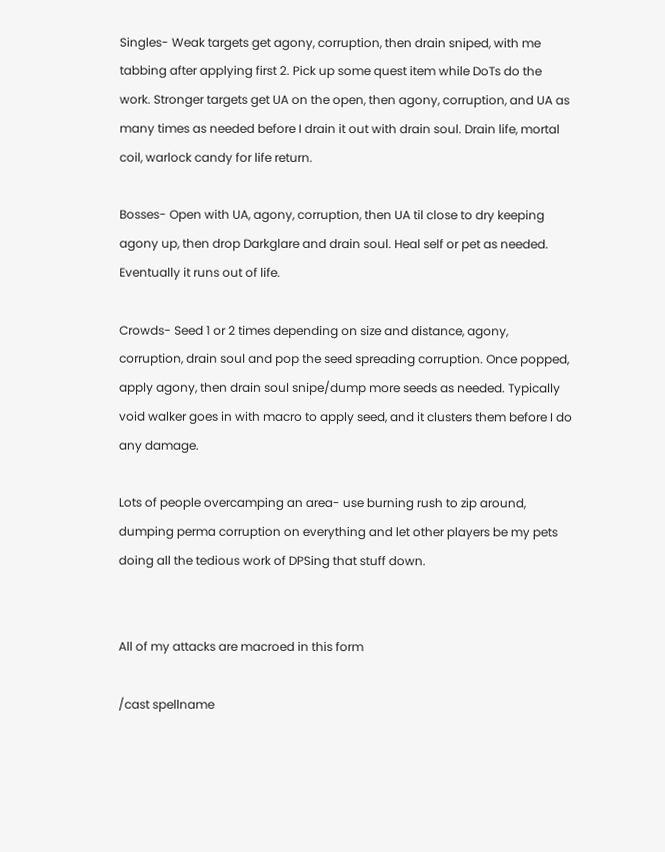Singles- Weak targets get agony, corruption, then drain sniped, with me tabbing after applying first 2. Pick up some quest item while DoTs do the work. Stronger targets get UA on the open, then agony, corruption, and UA as many times as needed before I drain it out with drain soul. Drain life, mortal coil, warlock candy for life return.

Bosses- Open with UA, agony, corruption, then UA til close to dry keeping agony up, then drop Darkglare and drain soul. Heal self or pet as needed. Eventually it runs out of life.

Crowds- Seed 1 or 2 times depending on size and distance, agony, corruption, drain soul and pop the seed spreading corruption. Once popped, apply agony, then drain soul snipe/dump more seeds as needed. Typically void walker goes in with macro to apply seed, and it clusters them before I do any damage.

Lots of people overcamping an area- use burning rush to zip around, dumping perma corruption on everything and let other players be my pets doing all the tedious work of DPSing that stuff down.


All of my attacks are macroed in this form

/cast spellname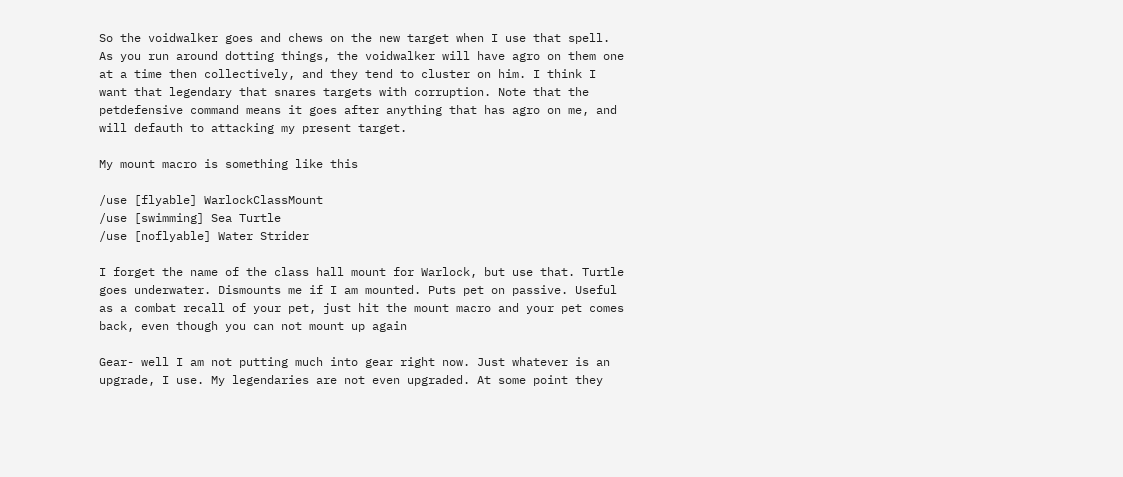So the voidwalker goes and chews on the new target when I use that spell. As you run around dotting things, the voidwalker will have agro on them one at a time then collectively, and they tend to cluster on him. I think I want that legendary that snares targets with corruption. Note that the petdefensive command means it goes after anything that has agro on me, and will defauth to attacking my present target.

My mount macro is something like this

/use [flyable] WarlockClassMount
/use [swimming] Sea Turtle
/use [noflyable] Water Strider

I forget the name of the class hall mount for Warlock, but use that. Turtle goes underwater. Dismounts me if I am mounted. Puts pet on passive. Useful as a combat recall of your pet, just hit the mount macro and your pet comes back, even though you can not mount up again

Gear- well I am not putting much into gear right now. Just whatever is an upgrade, I use. My legendaries are not even upgraded. At some point they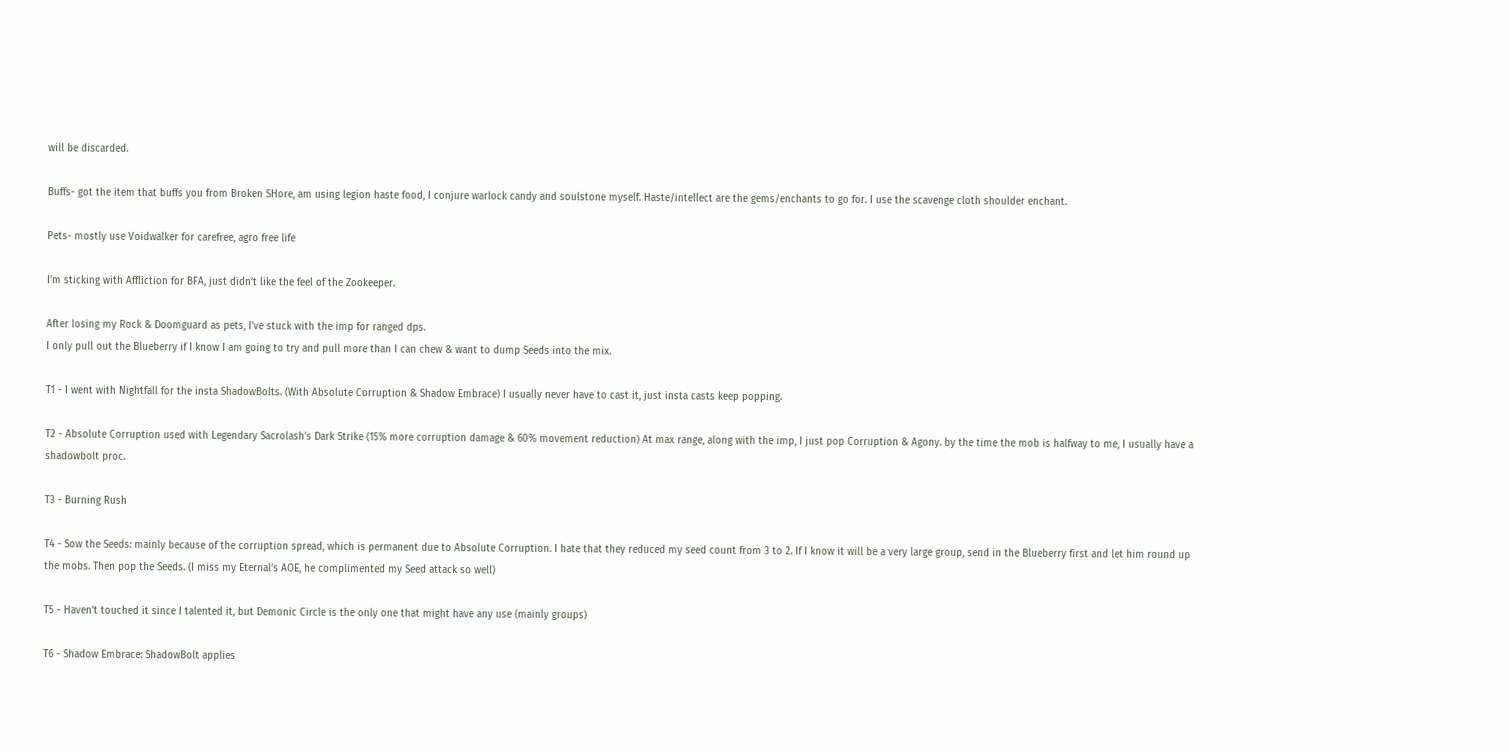will be discarded.

Buffs- got the item that buffs you from Broken SHore, am using legion haste food, I conjure warlock candy and soulstone myself. Haste/intellect are the gems/enchants to go for. I use the scavenge cloth shoulder enchant.

Pets- mostly use Voidwalker for carefree, agro free life

I’m sticking with Affliction for BFA, just didn’t like the feel of the Zookeeper.

After losing my Rock & Doomguard as pets, I’ve stuck with the imp for ranged dps.
I only pull out the Blueberry if I know I am going to try and pull more than I can chew & want to dump Seeds into the mix.

T1 - I went with Nightfall for the insta ShadowBolts. (With Absolute Corruption & Shadow Embrace) I usually never have to cast it, just insta casts keep popping.

T2 - Absolute Corruption used with Legendary Sacrolash’s Dark Strike (15% more corruption damage & 60% movement reduction) At max range, along with the imp, I just pop Corruption & Agony. by the time the mob is halfway to me, I usually have a shadowbolt proc.

T3 - Burning Rush

T4 - Sow the Seeds: mainly because of the corruption spread, which is permanent due to Absolute Corruption. I hate that they reduced my seed count from 3 to 2. If I know it will be a very large group, send in the Blueberry first and let him round up the mobs. Then pop the Seeds. (I miss my Eternal’s AOE, he complimented my Seed attack so well)

T5 - Haven’t touched it since I talented it, but Demonic Circle is the only one that might have any use (mainly groups)

T6 - Shadow Embrace: ShadowBolt applies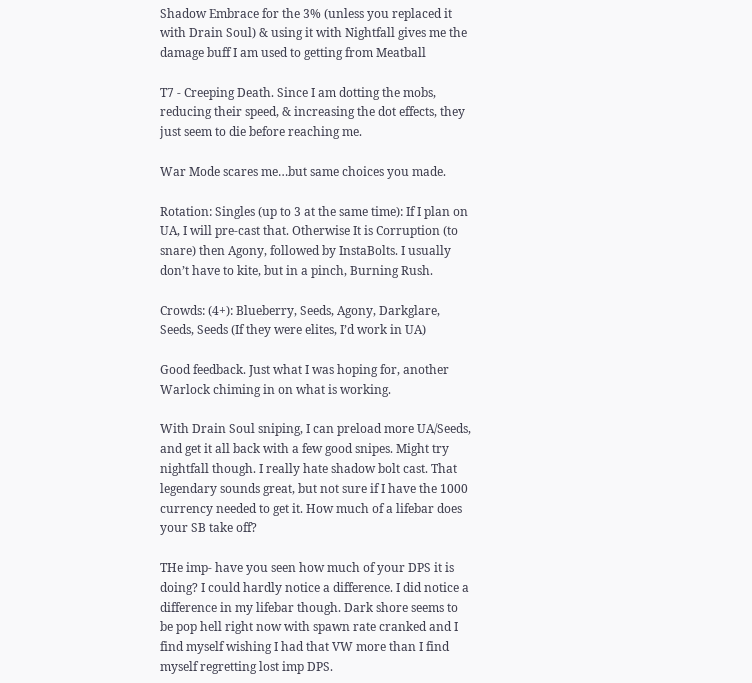Shadow Embrace for the 3% (unless you replaced it with Drain Soul) & using it with Nightfall gives me the damage buff I am used to getting from Meatball

T7 - Creeping Death. Since I am dotting the mobs, reducing their speed, & increasing the dot effects, they just seem to die before reaching me.

War Mode scares me…but same choices you made.

Rotation: Singles (up to 3 at the same time): If I plan on UA, I will pre-cast that. Otherwise It is Corruption (to snare) then Agony, followed by InstaBolts. I usually don’t have to kite, but in a pinch, Burning Rush.

Crowds: (4+): Blueberry, Seeds, Agony, Darkglare, Seeds, Seeds (If they were elites, I’d work in UA)

Good feedback. Just what I was hoping for, another Warlock chiming in on what is working.

With Drain Soul sniping, I can preload more UA/Seeds, and get it all back with a few good snipes. Might try nightfall though. I really hate shadow bolt cast. That legendary sounds great, but not sure if I have the 1000 currency needed to get it. How much of a lifebar does your SB take off?

THe imp- have you seen how much of your DPS it is doing? I could hardly notice a difference. I did notice a difference in my lifebar though. Dark shore seems to be pop hell right now with spawn rate cranked and I find myself wishing I had that VW more than I find myself regretting lost imp DPS.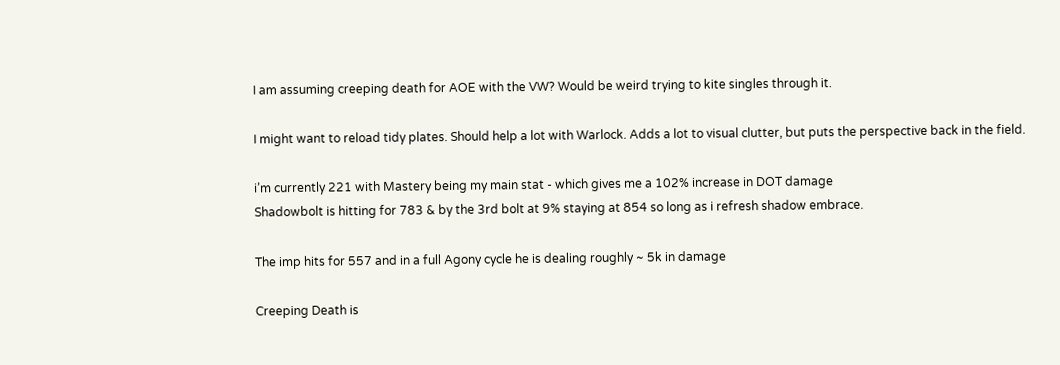I am assuming creeping death for AOE with the VW? Would be weird trying to kite singles through it.

I might want to reload tidy plates. Should help a lot with Warlock. Adds a lot to visual clutter, but puts the perspective back in the field.

i’m currently 221 with Mastery being my main stat - which gives me a 102% increase in DOT damage
Shadowbolt is hitting for 783 & by the 3rd bolt at 9% staying at 854 so long as i refresh shadow embrace.

The imp hits for 557 and in a full Agony cycle he is dealing roughly ~ 5k in damage

Creeping Death is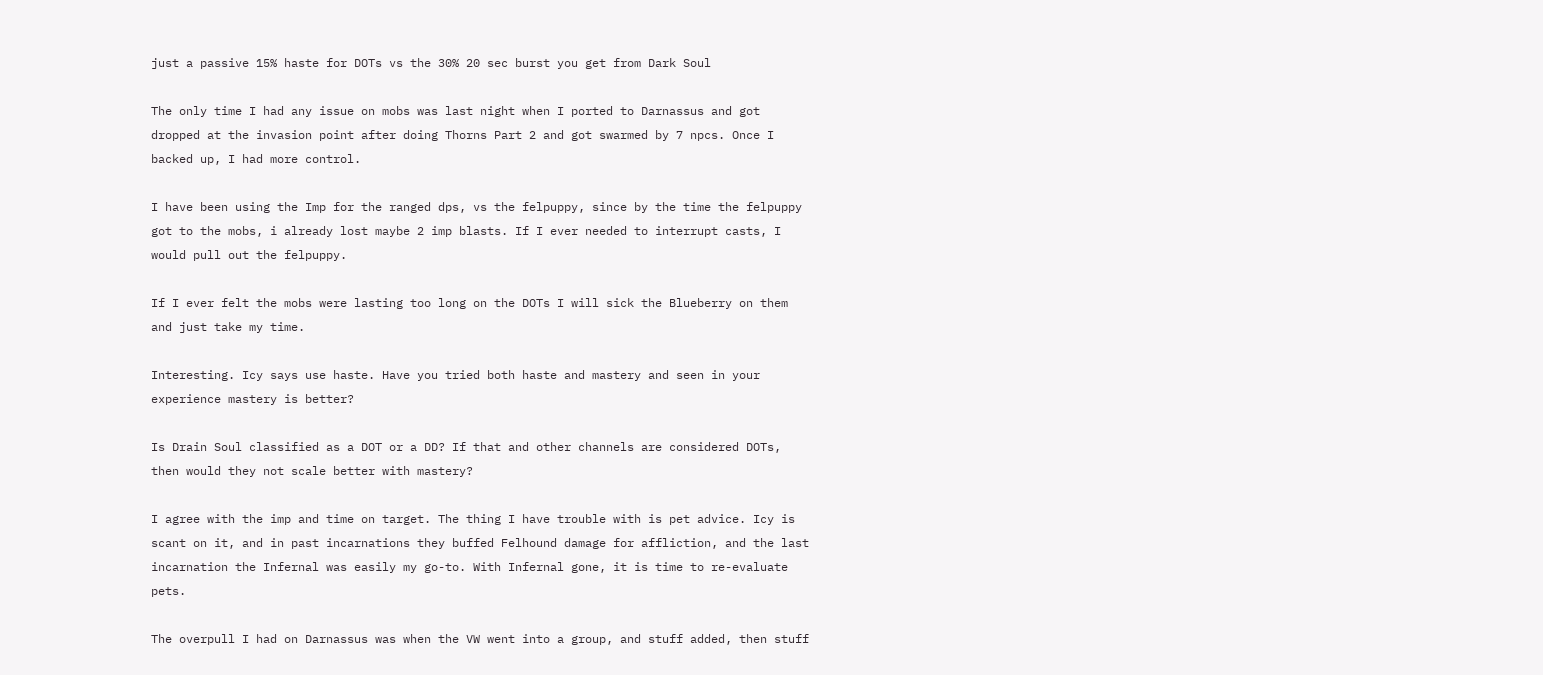just a passive 15% haste for DOTs vs the 30% 20 sec burst you get from Dark Soul

The only time I had any issue on mobs was last night when I ported to Darnassus and got dropped at the invasion point after doing Thorns Part 2 and got swarmed by 7 npcs. Once I backed up, I had more control.

I have been using the Imp for the ranged dps, vs the felpuppy, since by the time the felpuppy got to the mobs, i already lost maybe 2 imp blasts. If I ever needed to interrupt casts, I would pull out the felpuppy.

If I ever felt the mobs were lasting too long on the DOTs I will sick the Blueberry on them and just take my time.

Interesting. Icy says use haste. Have you tried both haste and mastery and seen in your experience mastery is better?

Is Drain Soul classified as a DOT or a DD? If that and other channels are considered DOTs, then would they not scale better with mastery?

I agree with the imp and time on target. The thing I have trouble with is pet advice. Icy is scant on it, and in past incarnations they buffed Felhound damage for affliction, and the last incarnation the Infernal was easily my go-to. With Infernal gone, it is time to re-evaluate pets.

The overpull I had on Darnassus was when the VW went into a group, and stuff added, then stuff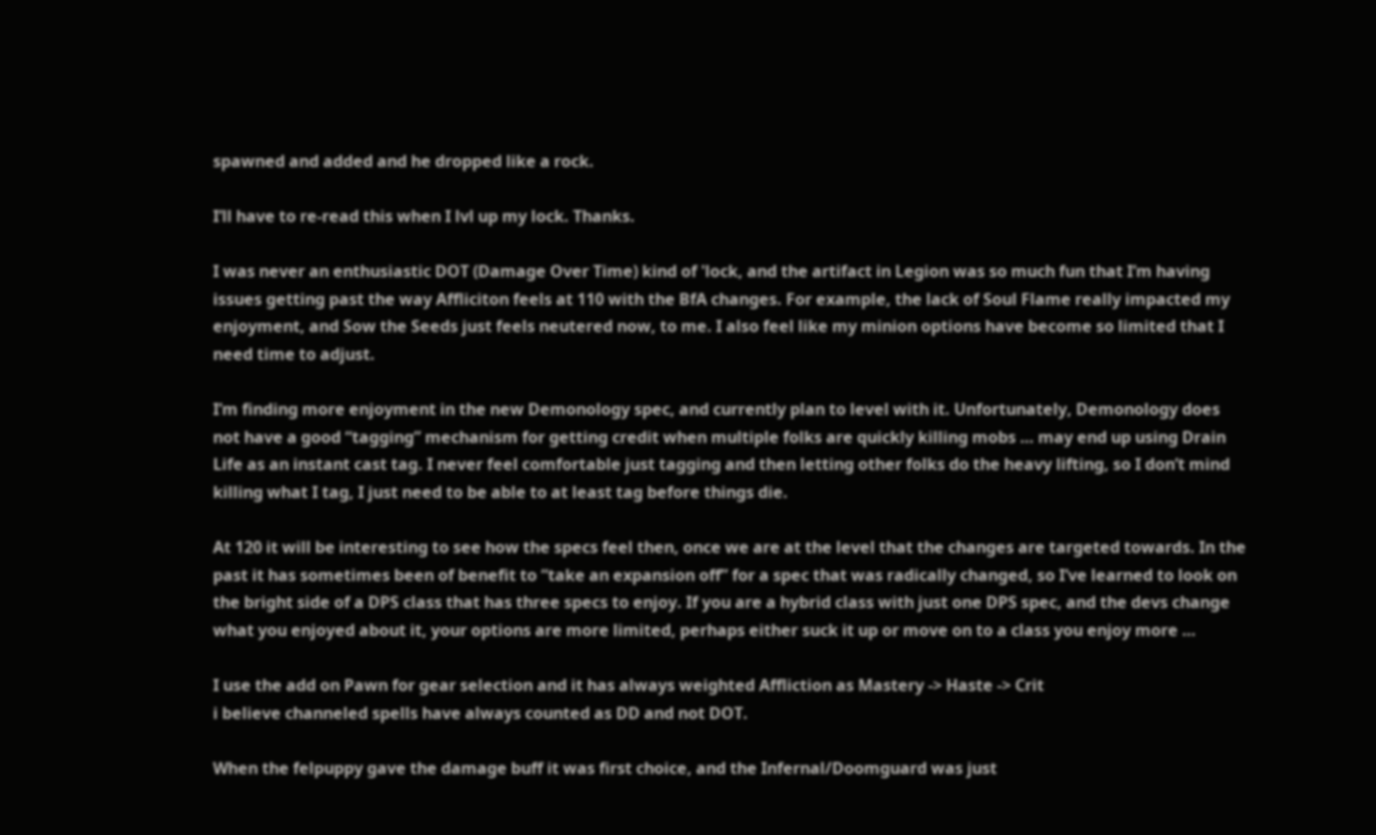spawned and added and he dropped like a rock.

I’ll have to re-read this when I lvl up my lock. Thanks.

I was never an enthusiastic DOT (Damage Over Time) kind of 'lock, and the artifact in Legion was so much fun that I’m having issues getting past the way Affliciton feels at 110 with the BfA changes. For example, the lack of Soul Flame really impacted my enjoyment, and Sow the Seeds just feels neutered now, to me. I also feel like my minion options have become so limited that I need time to adjust.

I’m finding more enjoyment in the new Demonology spec, and currently plan to level with it. Unfortunately, Demonology does not have a good “tagging” mechanism for getting credit when multiple folks are quickly killing mobs … may end up using Drain Life as an instant cast tag. I never feel comfortable just tagging and then letting other folks do the heavy lifting, so I don’t mind killing what I tag, I just need to be able to at least tag before things die.

At 120 it will be interesting to see how the specs feel then, once we are at the level that the changes are targeted towards. In the past it has sometimes been of benefit to “take an expansion off” for a spec that was radically changed, so I’ve learned to look on the bright side of a DPS class that has three specs to enjoy. If you are a hybrid class with just one DPS spec, and the devs change what you enjoyed about it, your options are more limited, perhaps either suck it up or move on to a class you enjoy more …

I use the add on Pawn for gear selection and it has always weighted Affliction as Mastery -> Haste -> Crit
i believe channeled spells have always counted as DD and not DOT.

When the felpuppy gave the damage buff it was first choice, and the Infernal/Doomguard was just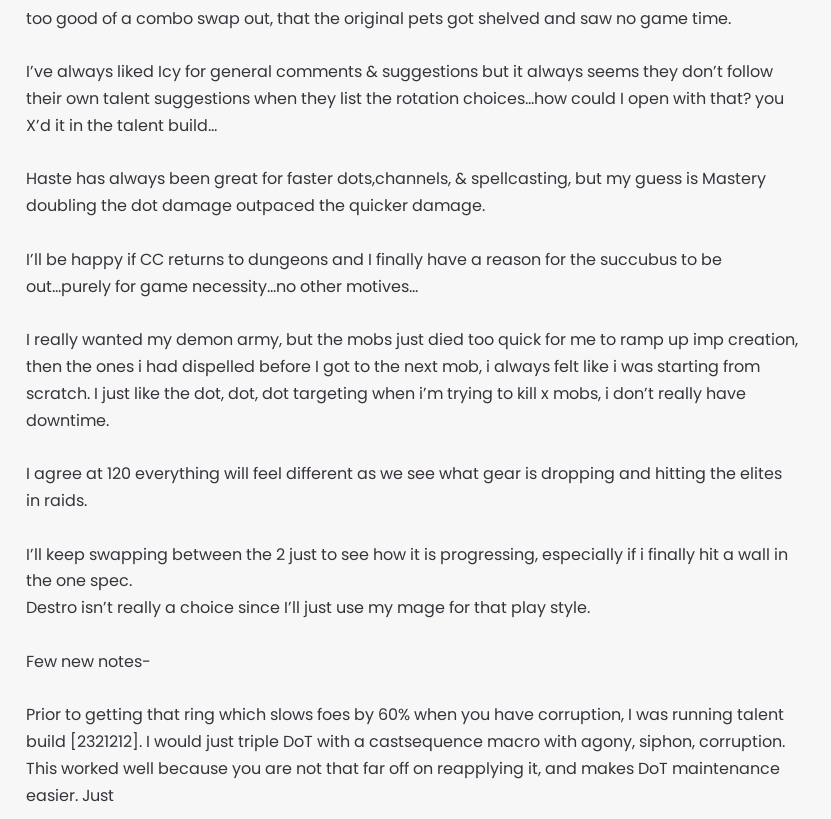too good of a combo swap out, that the original pets got shelved and saw no game time.

I’ve always liked Icy for general comments & suggestions but it always seems they don’t follow their own talent suggestions when they list the rotation choices…how could I open with that? you X’d it in the talent build…

Haste has always been great for faster dots,channels, & spellcasting, but my guess is Mastery doubling the dot damage outpaced the quicker damage.

I’ll be happy if CC returns to dungeons and I finally have a reason for the succubus to be out…purely for game necessity…no other motives…

I really wanted my demon army, but the mobs just died too quick for me to ramp up imp creation, then the ones i had dispelled before I got to the next mob, i always felt like i was starting from scratch. I just like the dot, dot, dot targeting when i’m trying to kill x mobs, i don’t really have downtime.

I agree at 120 everything will feel different as we see what gear is dropping and hitting the elites in raids.

I’ll keep swapping between the 2 just to see how it is progressing, especially if i finally hit a wall in the one spec.
Destro isn’t really a choice since I’ll just use my mage for that play style.

Few new notes-

Prior to getting that ring which slows foes by 60% when you have corruption, I was running talent build [2321212]. I would just triple DoT with a castsequence macro with agony, siphon, corruption. This worked well because you are not that far off on reapplying it, and makes DoT maintenance easier. Just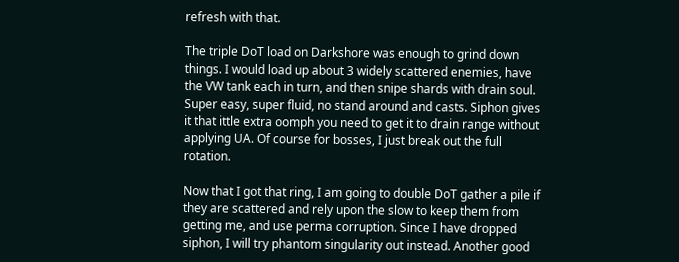refresh with that.

The triple DoT load on Darkshore was enough to grind down things. I would load up about 3 widely scattered enemies, have the VW tank each in turn, and then snipe shards with drain soul. Super easy, super fluid, no stand around and casts. Siphon gives it that ittle extra oomph you need to get it to drain range without applying UA. Of course for bosses, I just break out the full rotation.

Now that I got that ring, I am going to double DoT gather a pile if they are scattered and rely upon the slow to keep them from getting me, and use perma corruption. Since I have dropped siphon, I will try phantom singularity out instead. Another good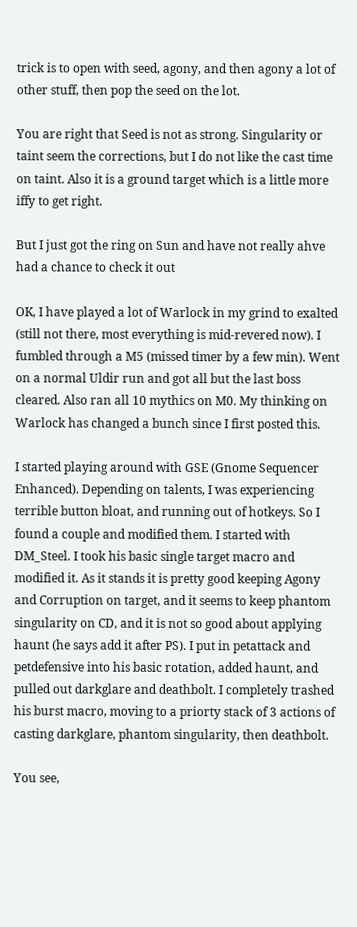trick is to open with seed, agony, and then agony a lot of other stuff, then pop the seed on the lot.

You are right that Seed is not as strong. Singularity or taint seem the corrections, but I do not like the cast time on taint. Also it is a ground target which is a little more iffy to get right.

But I just got the ring on Sun and have not really ahve had a chance to check it out

OK, I have played a lot of Warlock in my grind to exalted (still not there, most everything is mid-revered now). I fumbled through a M5 (missed timer by a few min). Went on a normal Uldir run and got all but the last boss cleared. Also ran all 10 mythics on M0. My thinking on Warlock has changed a bunch since I first posted this.

I started playing around with GSE (Gnome Sequencer Enhanced). Depending on talents, I was experiencing terrible button bloat, and running out of hotkeys. So I found a couple and modified them. I started with DM_Steel. I took his basic single target macro and modified it. As it stands it is pretty good keeping Agony and Corruption on target, and it seems to keep phantom singularity on CD, and it is not so good about applying haunt (he says add it after PS). I put in petattack and petdefensive into his basic rotation, added haunt, and pulled out darkglare and deathbolt. I completely trashed his burst macro, moving to a priorty stack of 3 actions of casting darkglare, phantom singularity, then deathbolt.

You see,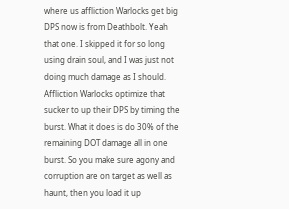where us affliction Warlocks get big DPS now is from Deathbolt. Yeah that one. I skipped it for so long using drain soul, and I was just not doing much damage as I should. Affliction Warlocks optimize that sucker to up their DPS by timing the burst. What it does is do 30% of the remaining DOT damage all in one burst. So you make sure agony and corruption are on target as well as haunt, then you load it up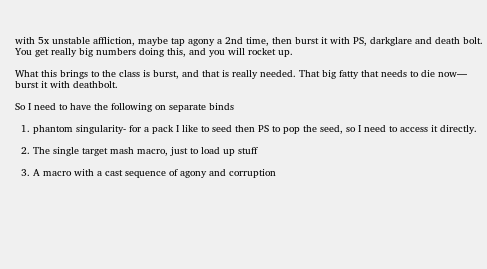with 5x unstable affliction, maybe tap agony a 2nd time, then burst it with PS, darkglare and death bolt. You get really big numbers doing this, and you will rocket up.

What this brings to the class is burst, and that is really needed. That big fatty that needs to die now— burst it with deathbolt.

So I need to have the following on separate binds

  1. phantom singularity- for a pack I like to seed then PS to pop the seed, so I need to access it directly.

  2. The single target mash macro, just to load up stuff

  3. A macro with a cast sequence of agony and corruption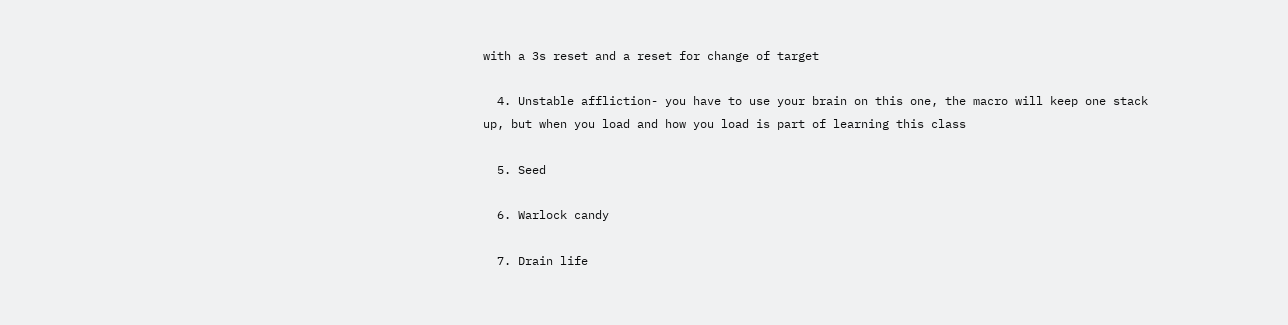with a 3s reset and a reset for change of target

  4. Unstable affliction- you have to use your brain on this one, the macro will keep one stack up, but when you load and how you load is part of learning this class

  5. Seed

  6. Warlock candy

  7. Drain life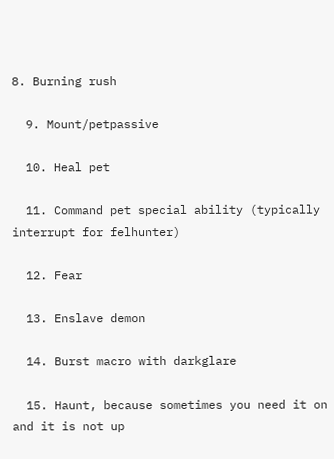8. Burning rush

  9. Mount/petpassive

  10. Heal pet

  11. Command pet special ability (typically interrupt for felhunter)

  12. Fear

  13. Enslave demon

  14. Burst macro with darkglare

  15. Haunt, because sometimes you need it on and it is not up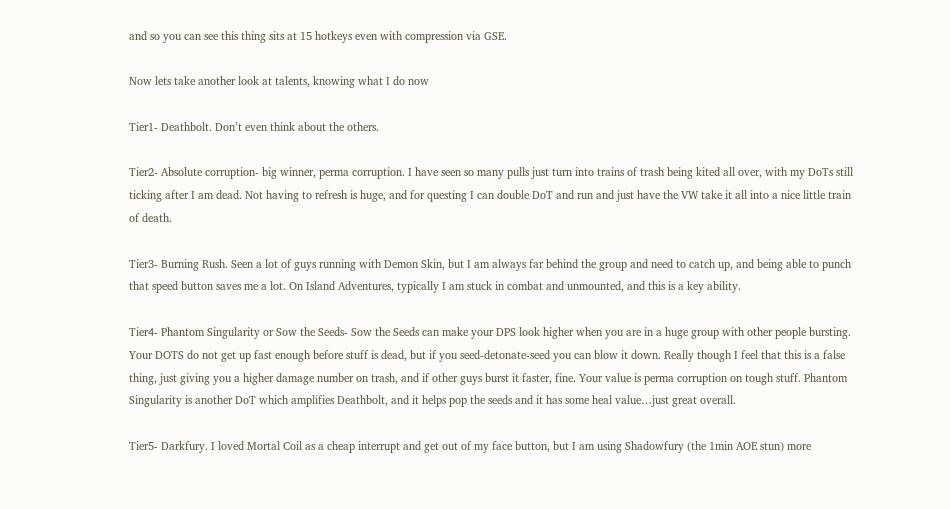and so you can see this thing sits at 15 hotkeys even with compression via GSE.

Now lets take another look at talents, knowing what I do now

Tier1- Deathbolt. Don’t even think about the others.

Tier2- Absolute corruption- big winner, perma corruption. I have seen so many pulls just turn into trains of trash being kited all over, with my DoTs still ticking after I am dead. Not having to refresh is huge, and for questing I can double DoT and run and just have the VW take it all into a nice little train of death.

Tier3- Burning Rush. Seen a lot of guys running with Demon Skin, but I am always far behind the group and need to catch up, and being able to punch that speed button saves me a lot. On Island Adventures, typically I am stuck in combat and unmounted, and this is a key ability.

Tier4- Phantom Singularity or Sow the Seeds- Sow the Seeds can make your DPS look higher when you are in a huge group with other people bursting. Your DOTS do not get up fast enough before stuff is dead, but if you seed-detonate-seed you can blow it down. Really though I feel that this is a false thing, just giving you a higher damage number on trash, and if other guys burst it faster, fine. Your value is perma corruption on tough stuff. Phantom Singularity is another DoT which amplifies Deathbolt, and it helps pop the seeds and it has some heal value…just great overall.

Tier5- Darkfury. I loved Mortal Coil as a cheap interrupt and get out of my face button, but I am using Shadowfury (the 1min AOE stun) more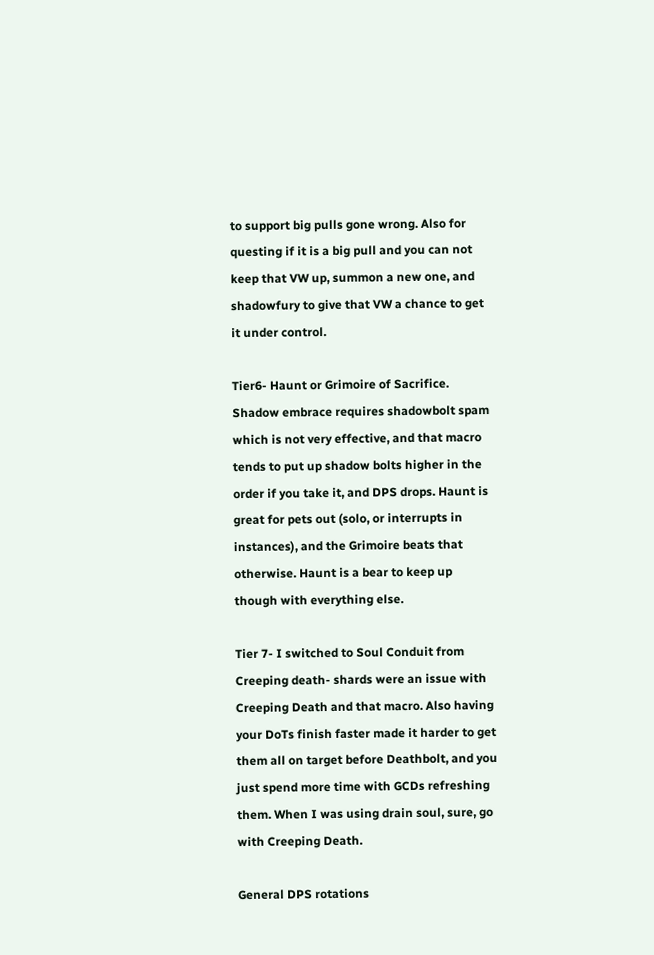to support big pulls gone wrong. Also for questing if it is a big pull and you can not keep that VW up, summon a new one, and shadowfury to give that VW a chance to get it under control.

Tier6- Haunt or Grimoire of Sacrifice. Shadow embrace requires shadowbolt spam which is not very effective, and that macro tends to put up shadow bolts higher in the order if you take it, and DPS drops. Haunt is great for pets out (solo, or interrupts in instances), and the Grimoire beats that otherwise. Haunt is a bear to keep up though with everything else.

Tier 7- I switched to Soul Conduit from Creeping death- shards were an issue with Creeping Death and that macro. Also having your DoTs finish faster made it harder to get them all on target before Deathbolt, and you just spend more time with GCDs refreshing them. When I was using drain soul, sure, go with Creeping Death.

General DPS rotations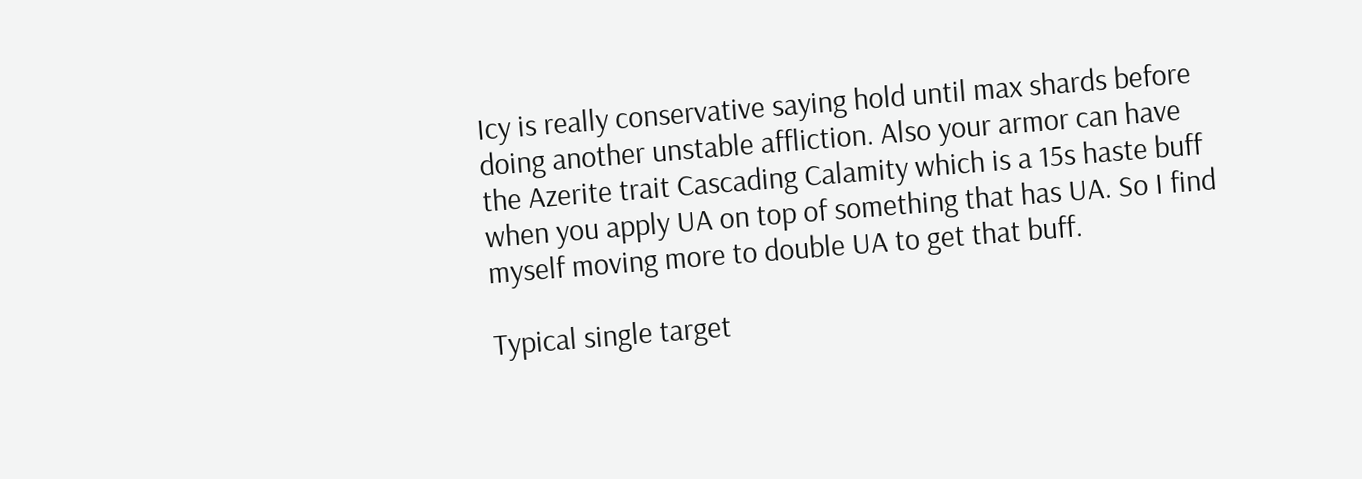Icy is really conservative saying hold until max shards before doing another unstable affliction. Also your armor can have the Azerite trait Cascading Calamity which is a 15s haste buff when you apply UA on top of something that has UA. So I find myself moving more to double UA to get that buff.

Typical single target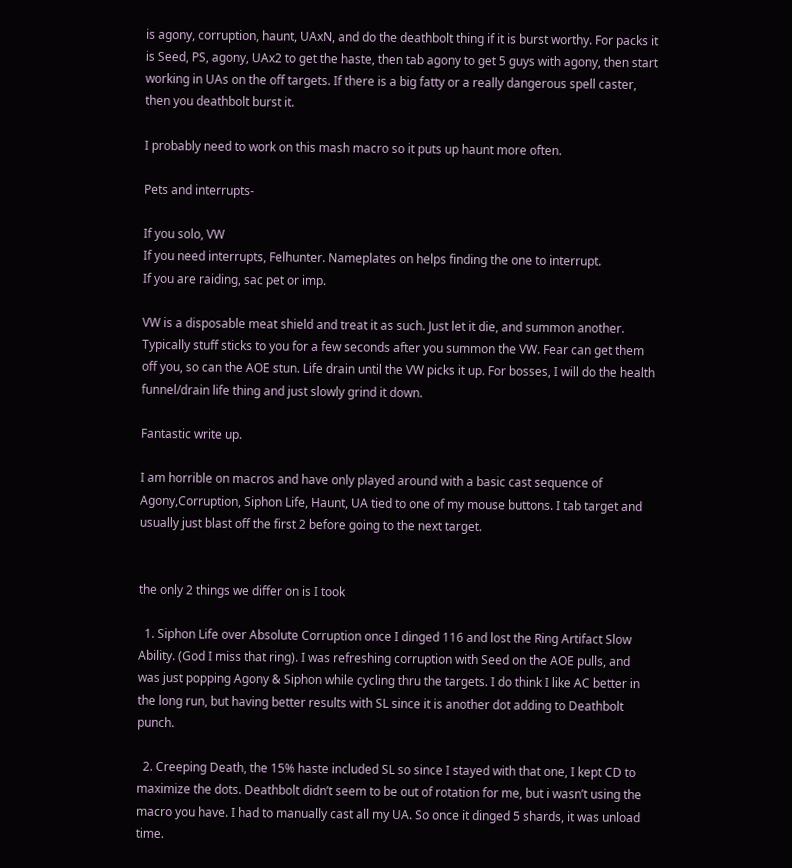is agony, corruption, haunt, UAxN, and do the deathbolt thing if it is burst worthy. For packs it is Seed, PS, agony, UAx2 to get the haste, then tab agony to get 5 guys with agony, then start working in UAs on the off targets. If there is a big fatty or a really dangerous spell caster, then you deathbolt burst it.

I probably need to work on this mash macro so it puts up haunt more often.

Pets and interrupts-

If you solo, VW
If you need interrupts, Felhunter. Nameplates on helps finding the one to interrupt.
If you are raiding, sac pet or imp.

VW is a disposable meat shield and treat it as such. Just let it die, and summon another. Typically stuff sticks to you for a few seconds after you summon the VW. Fear can get them off you, so can the AOE stun. Life drain until the VW picks it up. For bosses, I will do the health funnel/drain life thing and just slowly grind it down.

Fantastic write up.

I am horrible on macros and have only played around with a basic cast sequence of Agony,Corruption, Siphon Life, Haunt, UA tied to one of my mouse buttons. I tab target and usually just blast off the first 2 before going to the next target.


the only 2 things we differ on is I took

  1. Siphon Life over Absolute Corruption once I dinged 116 and lost the Ring Artifact Slow Ability. (God I miss that ring). I was refreshing corruption with Seed on the AOE pulls, and was just popping Agony & Siphon while cycling thru the targets. I do think I like AC better in the long run, but having better results with SL since it is another dot adding to Deathbolt punch.

  2. Creeping Death, the 15% haste included SL so since I stayed with that one, I kept CD to maximize the dots. Deathbolt didn’t seem to be out of rotation for me, but i wasn’t using the macro you have. I had to manually cast all my UA. So once it dinged 5 shards, it was unload time.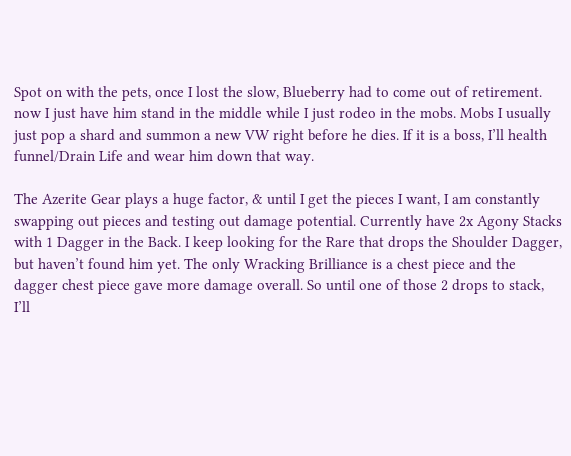Spot on with the pets, once I lost the slow, Blueberry had to come out of retirement. now I just have him stand in the middle while I just rodeo in the mobs. Mobs I usually just pop a shard and summon a new VW right before he dies. If it is a boss, I’ll health funnel/Drain Life and wear him down that way.

The Azerite Gear plays a huge factor, & until I get the pieces I want, I am constantly swapping out pieces and testing out damage potential. Currently have 2x Agony Stacks with 1 Dagger in the Back. I keep looking for the Rare that drops the Shoulder Dagger, but haven’t found him yet. The only Wracking Brilliance is a chest piece and the dagger chest piece gave more damage overall. So until one of those 2 drops to stack, I’ll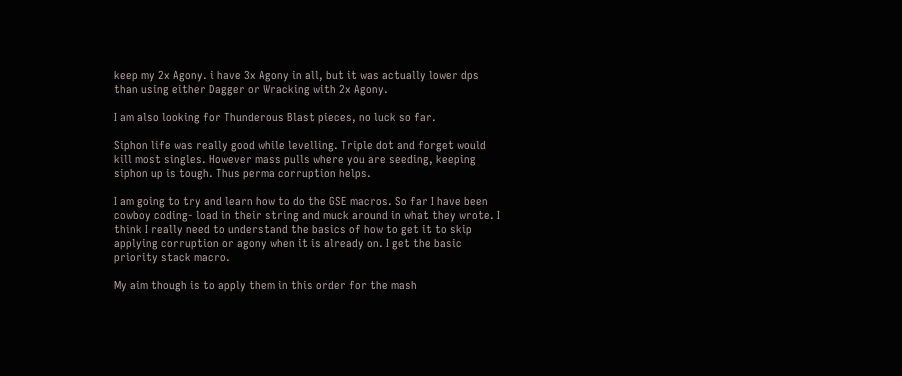keep my 2x Agony. i have 3x Agony in all, but it was actually lower dps than using either Dagger or Wracking with 2x Agony.

I am also looking for Thunderous Blast pieces, no luck so far.

Siphon life was really good while levelling. Triple dot and forget would kill most singles. However mass pulls where you are seeding, keeping siphon up is tough. Thus perma corruption helps.

I am going to try and learn how to do the GSE macros. So far I have been cowboy coding- load in their string and muck around in what they wrote. I think I really need to understand the basics of how to get it to skip applying corruption or agony when it is already on. I get the basic priority stack macro.

My aim though is to apply them in this order for the mash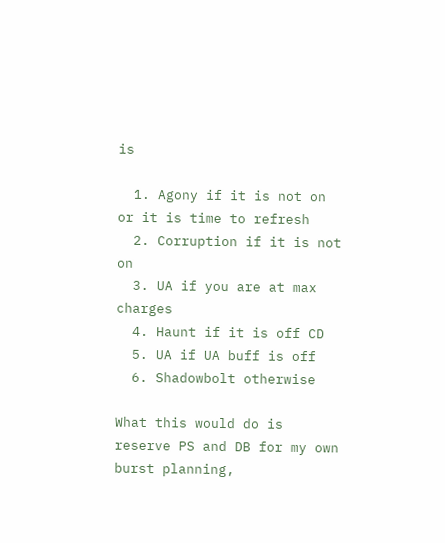is

  1. Agony if it is not on or it is time to refresh
  2. Corruption if it is not on
  3. UA if you are at max charges
  4. Haunt if it is off CD
  5. UA if UA buff is off
  6. Shadowbolt otherwise

What this would do is reserve PS and DB for my own burst planning,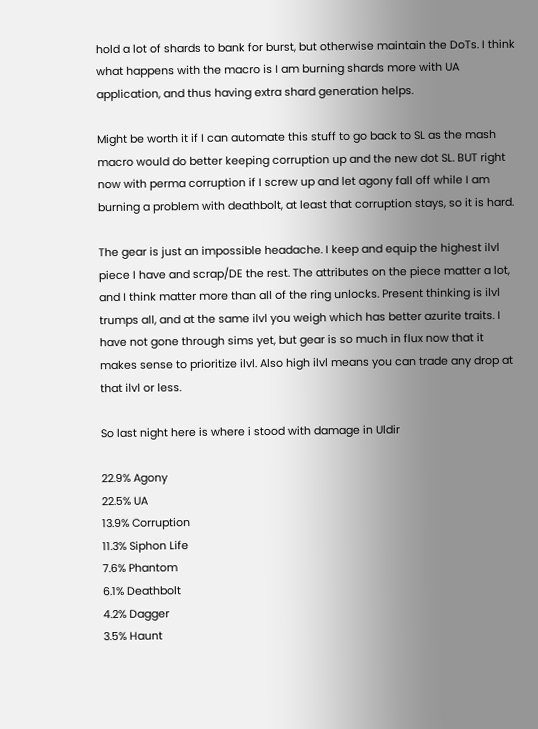hold a lot of shards to bank for burst, but otherwise maintain the DoTs. I think what happens with the macro is I am burning shards more with UA application, and thus having extra shard generation helps.

Might be worth it if I can automate this stuff to go back to SL as the mash macro would do better keeping corruption up and the new dot SL. BUT right now with perma corruption if I screw up and let agony fall off while I am burning a problem with deathbolt, at least that corruption stays, so it is hard.

The gear is just an impossible headache. I keep and equip the highest ilvl piece I have and scrap/DE the rest. The attributes on the piece matter a lot, and I think matter more than all of the ring unlocks. Present thinking is ilvl trumps all, and at the same ilvl you weigh which has better azurite traits. I have not gone through sims yet, but gear is so much in flux now that it makes sense to prioritize ilvl. Also high ilvl means you can trade any drop at that ilvl or less.

So last night here is where i stood with damage in Uldir

22.9% Agony
22.5% UA
13.9% Corruption
11.3% Siphon Life
7.6% Phantom
6.1% Deathbolt
4.2% Dagger
3.5% Haunt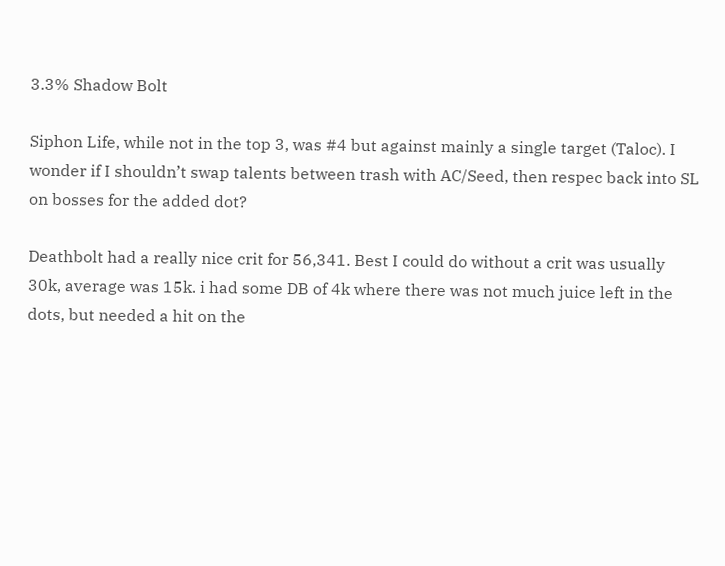3.3% Shadow Bolt

Siphon Life, while not in the top 3, was #4 but against mainly a single target (Taloc). I wonder if I shouldn’t swap talents between trash with AC/Seed, then respec back into SL on bosses for the added dot?

Deathbolt had a really nice crit for 56,341. Best I could do without a crit was usually 30k, average was 15k. i had some DB of 4k where there was not much juice left in the dots, but needed a hit on the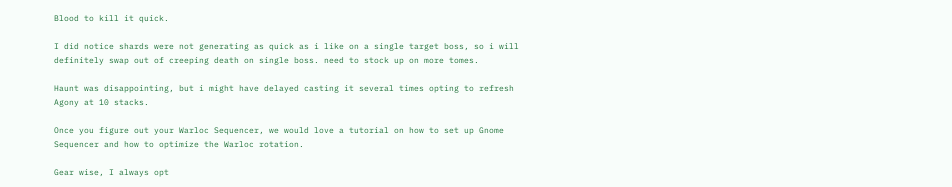Blood to kill it quick.

I did notice shards were not generating as quick as i like on a single target boss, so i will definitely swap out of creeping death on single boss. need to stock up on more tomes.

Haunt was disappointing, but i might have delayed casting it several times opting to refresh Agony at 10 stacks.

Once you figure out your Warloc Sequencer, we would love a tutorial on how to set up Gnome Sequencer and how to optimize the Warloc rotation.

Gear wise, I always opt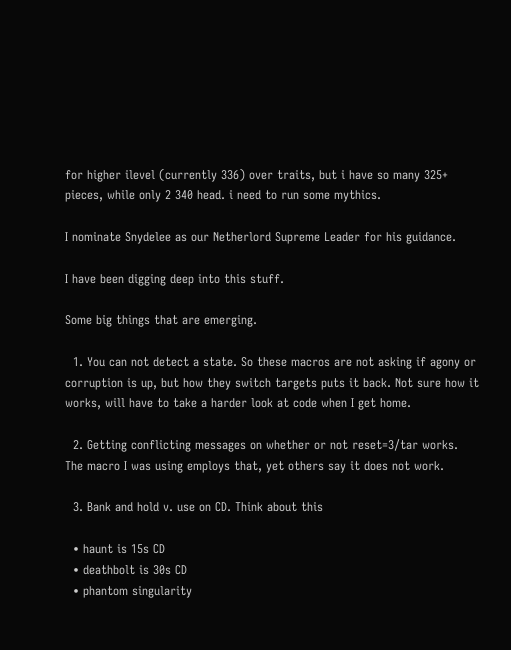for higher ilevel (currently 336) over traits, but i have so many 325+ pieces, while only 2 340 head. i need to run some mythics.

I nominate Snydelee as our Netherlord Supreme Leader for his guidance.

I have been digging deep into this stuff.

Some big things that are emerging.

  1. You can not detect a state. So these macros are not asking if agony or corruption is up, but how they switch targets puts it back. Not sure how it works, will have to take a harder look at code when I get home.

  2. Getting conflicting messages on whether or not reset=3/tar works. The macro I was using employs that, yet others say it does not work.

  3. Bank and hold v. use on CD. Think about this

  • haunt is 15s CD
  • deathbolt is 30s CD
  • phantom singularity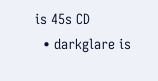is 45s CD
  • darkglare is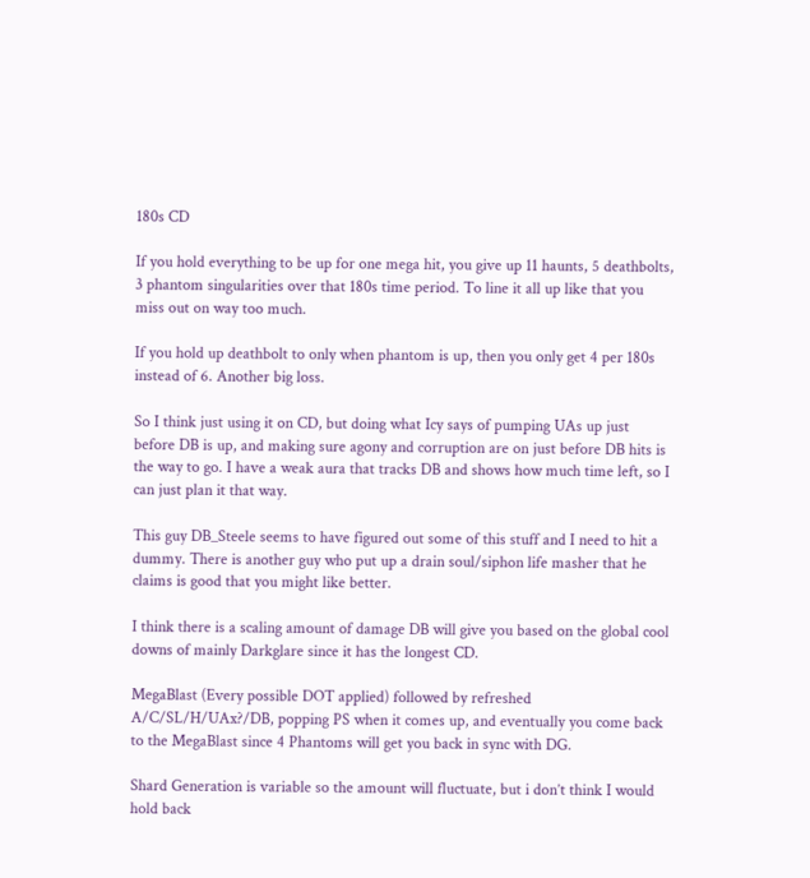180s CD

If you hold everything to be up for one mega hit, you give up 11 haunts, 5 deathbolts, 3 phantom singularities over that 180s time period. To line it all up like that you miss out on way too much.

If you hold up deathbolt to only when phantom is up, then you only get 4 per 180s instead of 6. Another big loss.

So I think just using it on CD, but doing what Icy says of pumping UAs up just before DB is up, and making sure agony and corruption are on just before DB hits is the way to go. I have a weak aura that tracks DB and shows how much time left, so I can just plan it that way.

This guy DB_Steele seems to have figured out some of this stuff and I need to hit a dummy. There is another guy who put up a drain soul/siphon life masher that he claims is good that you might like better.

I think there is a scaling amount of damage DB will give you based on the global cool downs of mainly Darkglare since it has the longest CD.

MegaBlast (Every possible DOT applied) followed by refreshed A/C/SL/H/UAx?/DB, popping PS when it comes up, and eventually you come back to the MegaBlast since 4 Phantoms will get you back in sync with DG.

Shard Generation is variable so the amount will fluctuate, but i don’t think I would hold back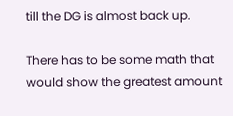till the DG is almost back up.

There has to be some math that would show the greatest amount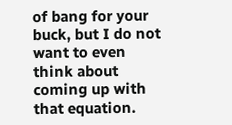of bang for your buck, but I do not want to even think about coming up with that equation.